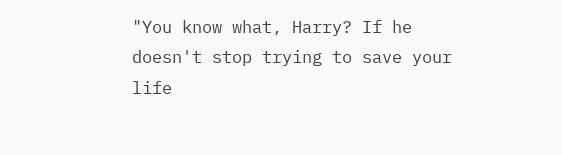"You know what, Harry? If he doesn't stop trying to save your life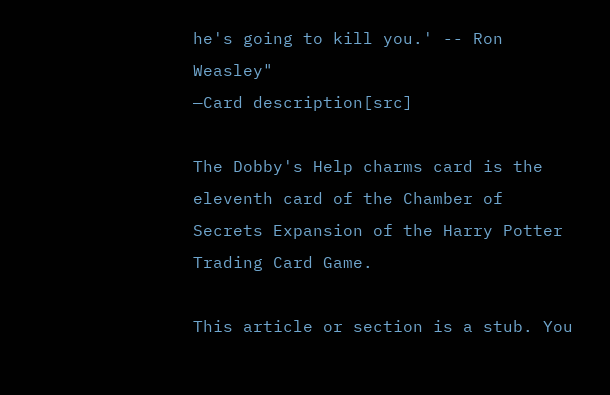he's going to kill you.' -- Ron Weasley"
—Card description[src]

The Dobby's Help charms card is the eleventh card of the Chamber of Secrets Expansion of the Harry Potter Trading Card Game.

This article or section is a stub. You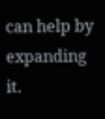can help by expanding it.